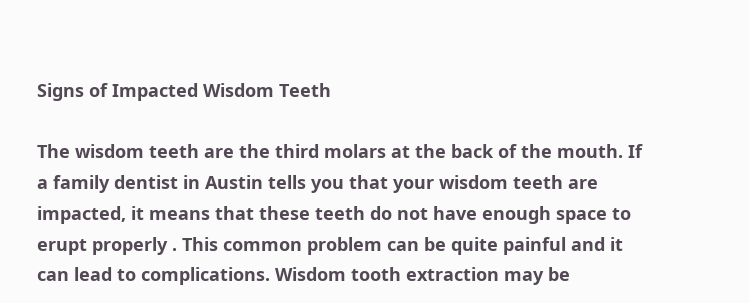Signs of Impacted Wisdom Teeth

The wisdom teeth are the third molars at the back of the mouth. If a family dentist in Austin tells you that your wisdom teeth are impacted, it means that these teeth do not have enough space to erupt properly . This common problem can be quite painful and it can lead to complications. Wisdom tooth extraction may be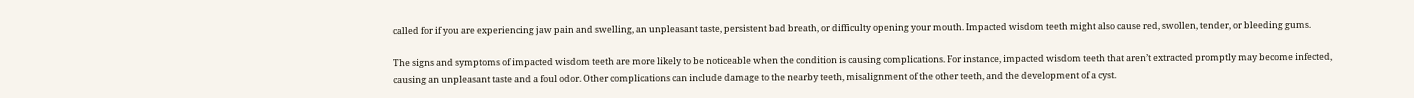called for if you are experiencing jaw pain and swelling, an unpleasant taste, persistent bad breath, or difficulty opening your mouth. Impacted wisdom teeth might also cause red, swollen, tender, or bleeding gums.

The signs and symptoms of impacted wisdom teeth are more likely to be noticeable when the condition is causing complications. For instance, impacted wisdom teeth that aren’t extracted promptly may become infected, causing an unpleasant taste and a foul odor. Other complications can include damage to the nearby teeth, misalignment of the other teeth, and the development of a cyst.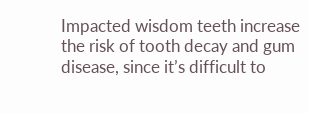Impacted wisdom teeth increase the risk of tooth decay and gum disease, since it’s difficult to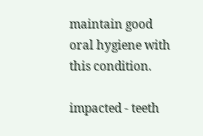maintain good oral hygiene with this condition.

impacted - teeth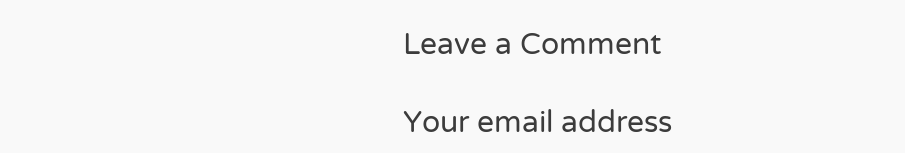Leave a Comment

Your email address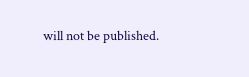will not be published.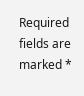Required fields are marked *